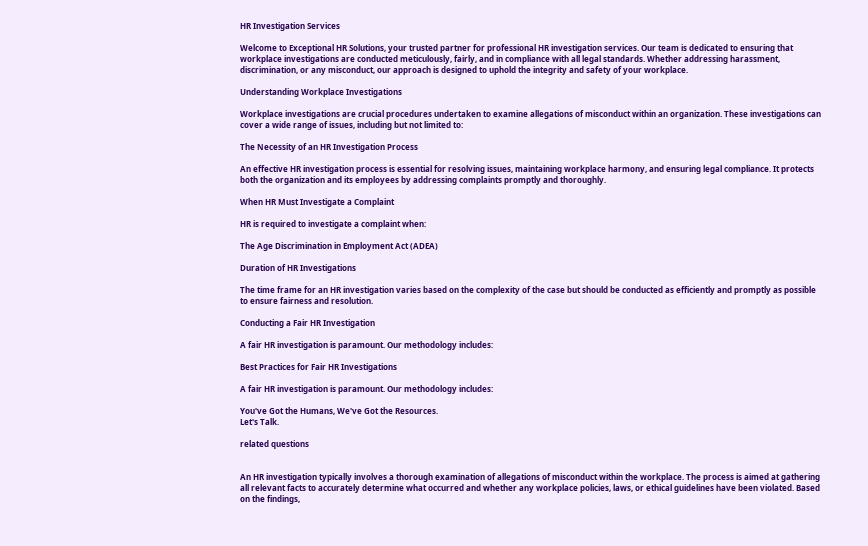HR Investigation Services

Welcome to Exceptional HR Solutions, your trusted partner for professional HR investigation services. Our team is dedicated to ensuring that workplace investigations are conducted meticulously, fairly, and in compliance with all legal standards. Whether addressing harassment, discrimination, or any misconduct, our approach is designed to uphold the integrity and safety of your workplace.

Understanding Workplace Investigations

Workplace investigations are crucial procedures undertaken to examine allegations of misconduct within an organization. These investigations can cover a wide range of issues, including but not limited to:

The Necessity of an HR Investigation Process

An effective HR investigation process is essential for resolving issues, maintaining workplace harmony, and ensuring legal compliance. It protects both the organization and its employees by addressing complaints promptly and thoroughly.

When HR Must Investigate a Complaint

HR is required to investigate a complaint when:

The Age Discrimination in Employment Act (ADEA)

Duration of HR Investigations

The time frame for an HR investigation varies based on the complexity of the case but should be conducted as efficiently and promptly as possible to ensure fairness and resolution.

Conducting a Fair HR Investigation

A fair HR investigation is paramount. Our methodology includes:

Best Practices for Fair HR Investigations

A fair HR investigation is paramount. Our methodology includes:

You've Got the Humans, We've Got the Resources.
Let's Talk.

related questions


An HR investigation typically involves a thorough examination of allegations of misconduct within the workplace. The process is aimed at gathering all relevant facts to accurately determine what occurred and whether any workplace policies, laws, or ethical guidelines have been violated. Based on the findings,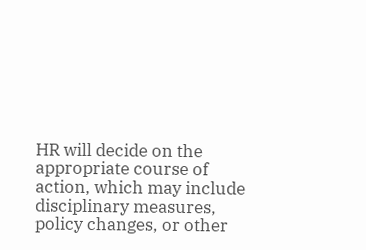HR will decide on the appropriate course of action, which may include disciplinary measures, policy changes, or other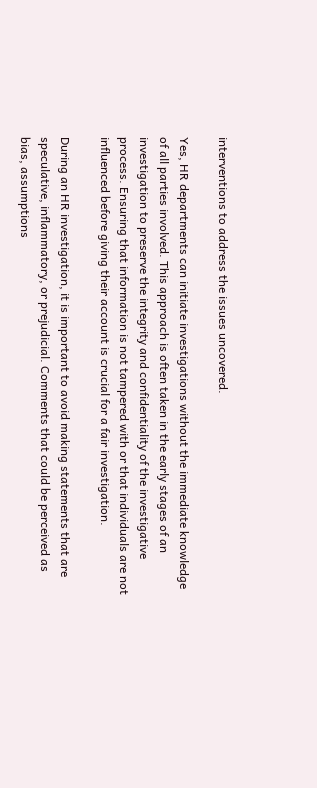interventions to address the issues uncovered.

Yes, HR departments can initiate investigations without the immediate knowledge of all parties involved. This approach is often taken in the early stages of an investigation to preserve the integrity and confidentiality of the investigative process. Ensuring that information is not tampered with or that individuals are not influenced before giving their account is crucial for a fair investigation.

During an HR investigation, it is important to avoid making statements that are speculative, inflammatory, or prejudicial. Comments that could be perceived as bias, assumptions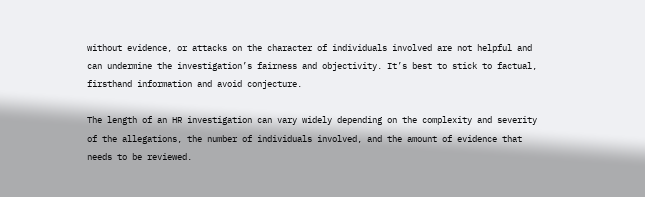without evidence, or attacks on the character of individuals involved are not helpful and can undermine the investigation’s fairness and objectivity. It’s best to stick to factual, firsthand information and avoid conjecture.

The length of an HR investigation can vary widely depending on the complexity and severity of the allegations, the number of individuals involved, and the amount of evidence that needs to be reviewed.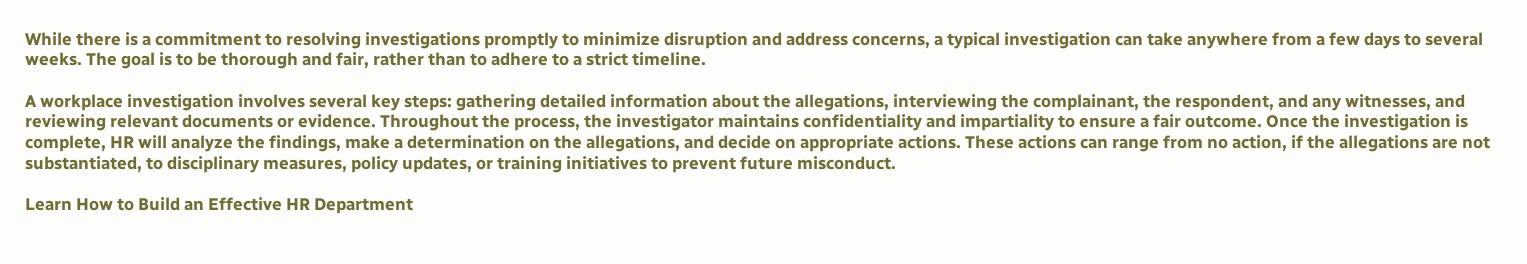While there is a commitment to resolving investigations promptly to minimize disruption and address concerns, a typical investigation can take anywhere from a few days to several weeks. The goal is to be thorough and fair, rather than to adhere to a strict timeline.

A workplace investigation involves several key steps: gathering detailed information about the allegations, interviewing the complainant, the respondent, and any witnesses, and reviewing relevant documents or evidence. Throughout the process, the investigator maintains confidentiality and impartiality to ensure a fair outcome. Once the investigation is complete, HR will analyze the findings, make a determination on the allegations, and decide on appropriate actions. These actions can range from no action, if the allegations are not substantiated, to disciplinary measures, policy updates, or training initiatives to prevent future misconduct.

Learn How to Build an Effective HR Department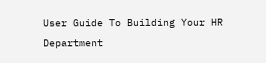User Guide To Building Your HR Department